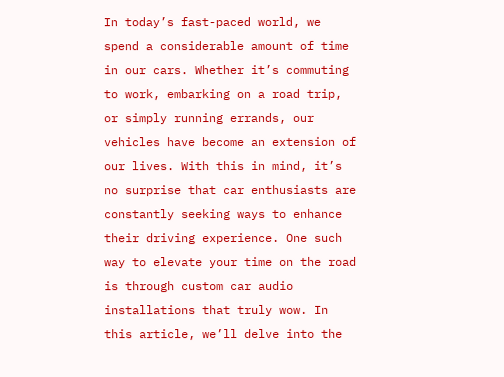In today’s fast-paced world, we spend a considerable amount of time in our cars. Whether it’s commuting to work, embarking on a road trip, or simply running errands, our vehicles have become an extension of our lives. With this in mind, it’s no surprise that car enthusiasts are constantly seeking ways to enhance their driving experience. One such way to elevate your time on the road is through custom car audio installations that truly wow. In this article, we’ll delve into the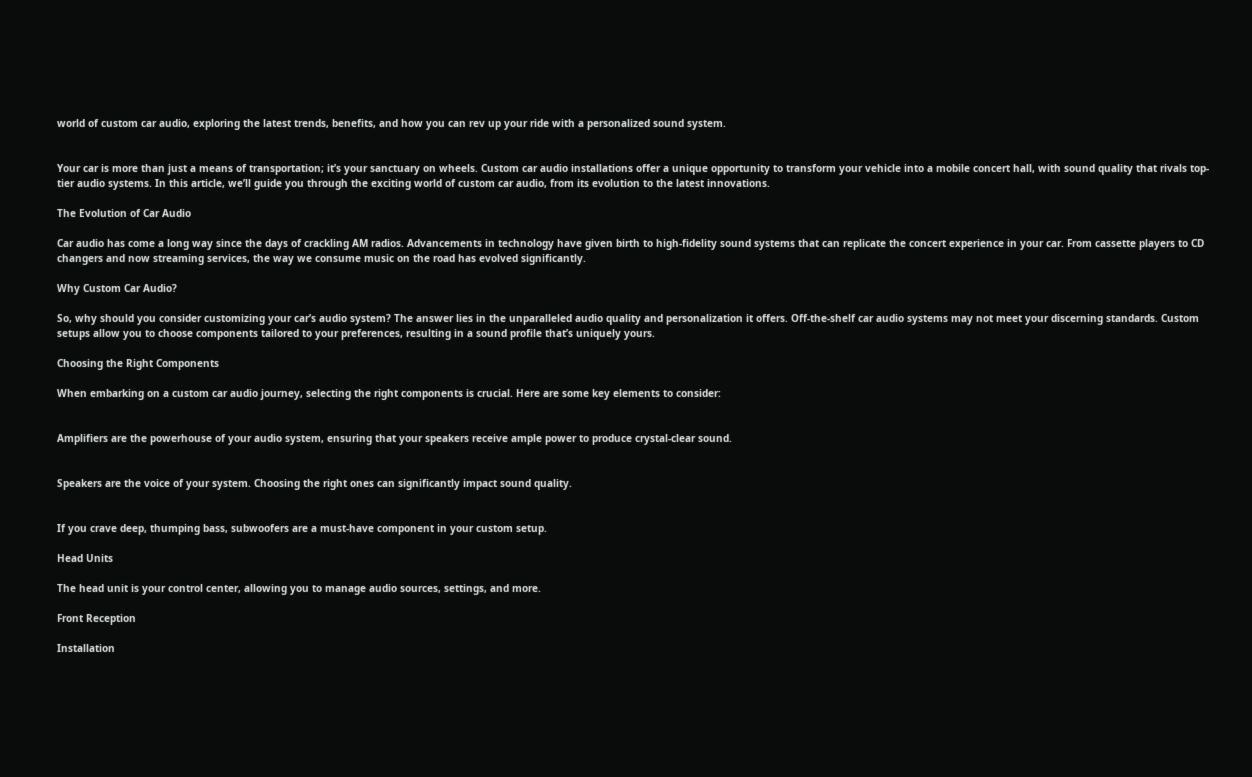world of custom car audio, exploring the latest trends, benefits, and how you can rev up your ride with a personalized sound system.


Your car is more than just a means of transportation; it’s your sanctuary on wheels. Custom car audio installations offer a unique opportunity to transform your vehicle into a mobile concert hall, with sound quality that rivals top-tier audio systems. In this article, we’ll guide you through the exciting world of custom car audio, from its evolution to the latest innovations.

The Evolution of Car Audio

Car audio has come a long way since the days of crackling AM radios. Advancements in technology have given birth to high-fidelity sound systems that can replicate the concert experience in your car. From cassette players to CD changers and now streaming services, the way we consume music on the road has evolved significantly.

Why Custom Car Audio?

So, why should you consider customizing your car’s audio system? The answer lies in the unparalleled audio quality and personalization it offers. Off-the-shelf car audio systems may not meet your discerning standards. Custom setups allow you to choose components tailored to your preferences, resulting in a sound profile that’s uniquely yours.

Choosing the Right Components

When embarking on a custom car audio journey, selecting the right components is crucial. Here are some key elements to consider:


Amplifiers are the powerhouse of your audio system, ensuring that your speakers receive ample power to produce crystal-clear sound.


Speakers are the voice of your system. Choosing the right ones can significantly impact sound quality.


If you crave deep, thumping bass, subwoofers are a must-have component in your custom setup.

Head Units

The head unit is your control center, allowing you to manage audio sources, settings, and more.

Front Reception

Installation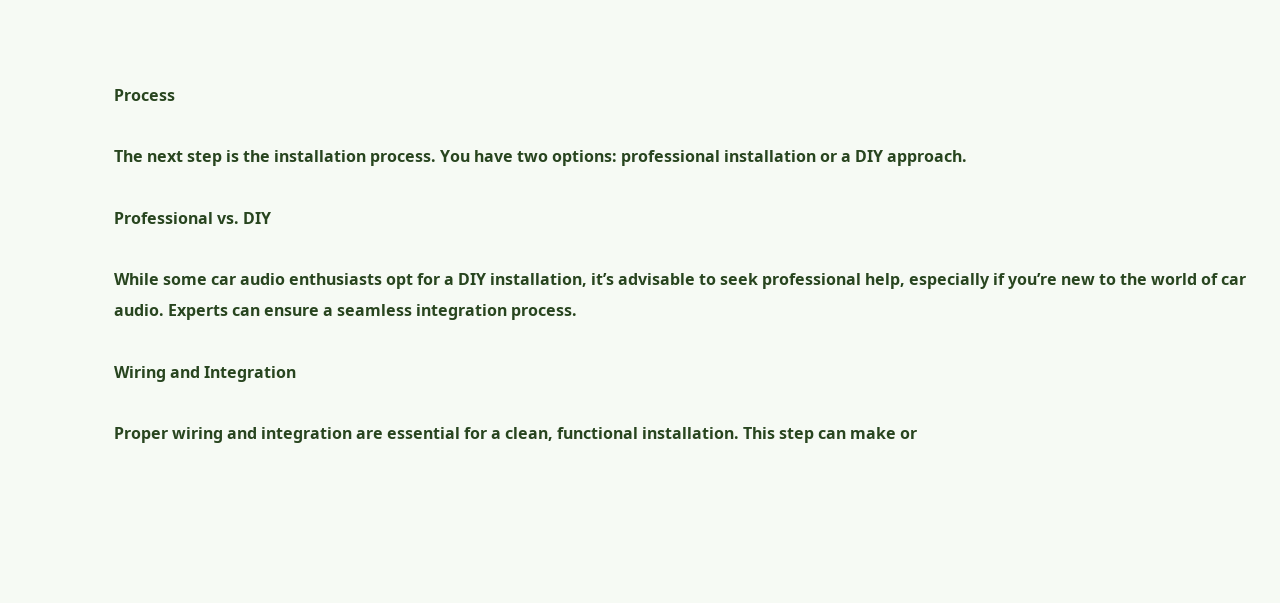Process

The next step is the installation process. You have two options: professional installation or a DIY approach.

Professional vs. DIY

While some car audio enthusiasts opt for a DIY installation, it’s advisable to seek professional help, especially if you’re new to the world of car audio. Experts can ensure a seamless integration process.

Wiring and Integration

Proper wiring and integration are essential for a clean, functional installation. This step can make or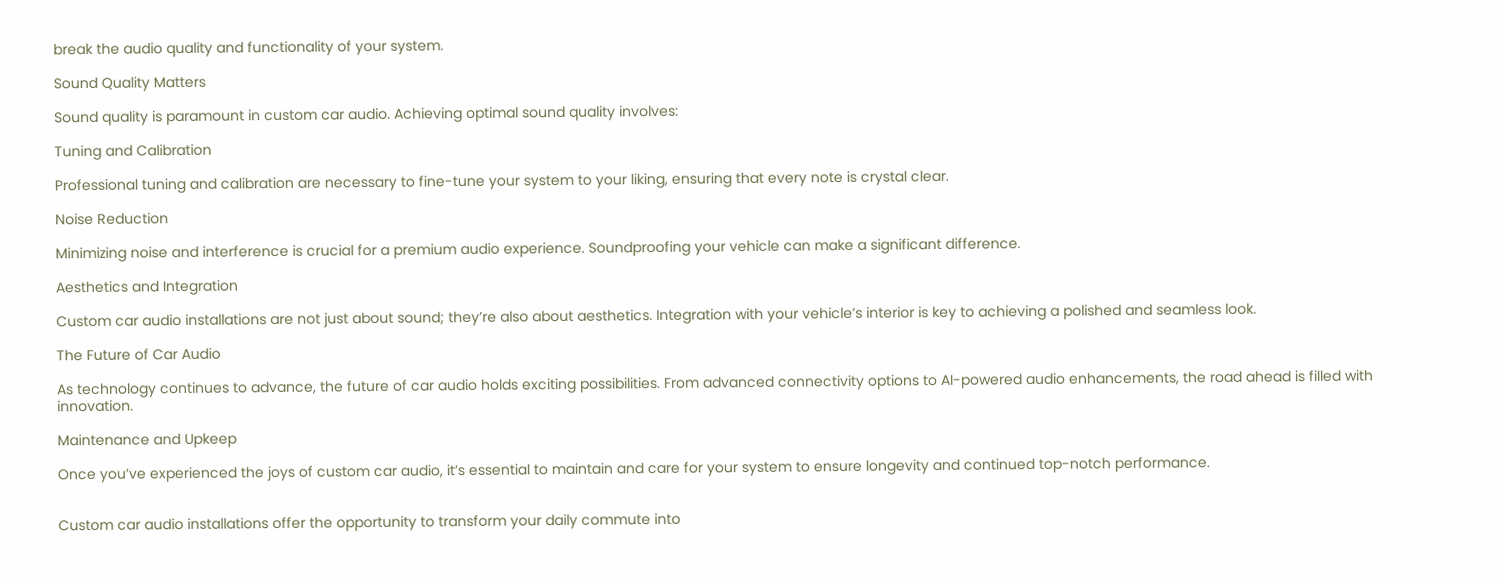break the audio quality and functionality of your system.

Sound Quality Matters

Sound quality is paramount in custom car audio. Achieving optimal sound quality involves:

Tuning and Calibration

Professional tuning and calibration are necessary to fine-tune your system to your liking, ensuring that every note is crystal clear.

Noise Reduction

Minimizing noise and interference is crucial for a premium audio experience. Soundproofing your vehicle can make a significant difference.

Aesthetics and Integration

Custom car audio installations are not just about sound; they’re also about aesthetics. Integration with your vehicle’s interior is key to achieving a polished and seamless look.

The Future of Car Audio

As technology continues to advance, the future of car audio holds exciting possibilities. From advanced connectivity options to AI-powered audio enhancements, the road ahead is filled with innovation.

Maintenance and Upkeep

Once you’ve experienced the joys of custom car audio, it’s essential to maintain and care for your system to ensure longevity and continued top-notch performance.


Custom car audio installations offer the opportunity to transform your daily commute into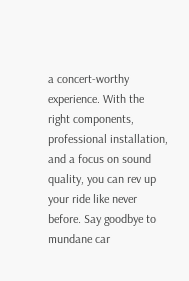a concert-worthy experience. With the right components, professional installation, and a focus on sound quality, you can rev up your ride like never before. Say goodbye to mundane car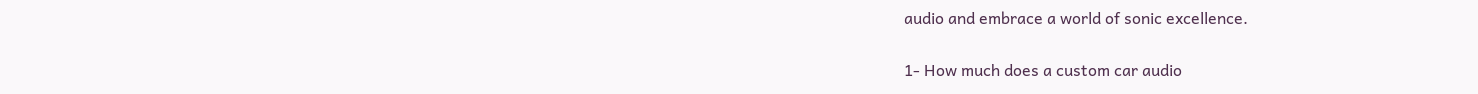audio and embrace a world of sonic excellence.


1- How much does a custom car audio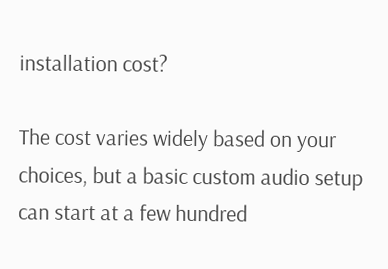installation cost?

The cost varies widely based on your choices, but a basic custom audio setup can start at a few hundred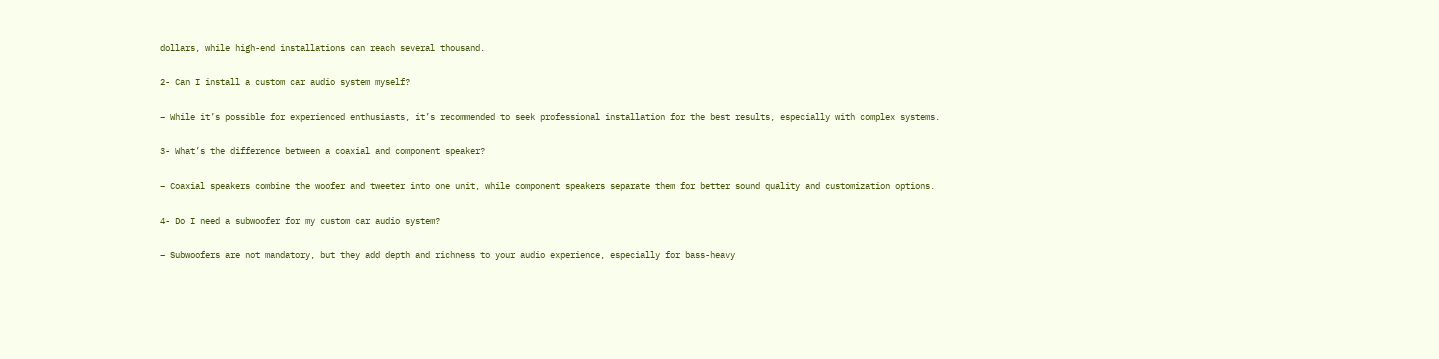dollars, while high-end installations can reach several thousand.

2- Can I install a custom car audio system myself?

– While it’s possible for experienced enthusiasts, it’s recommended to seek professional installation for the best results, especially with complex systems.

3- What’s the difference between a coaxial and component speaker?

– Coaxial speakers combine the woofer and tweeter into one unit, while component speakers separate them for better sound quality and customization options.

4- Do I need a subwoofer for my custom car audio system?

– Subwoofers are not mandatory, but they add depth and richness to your audio experience, especially for bass-heavy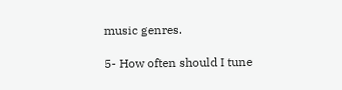music genres.

5- How often should I tune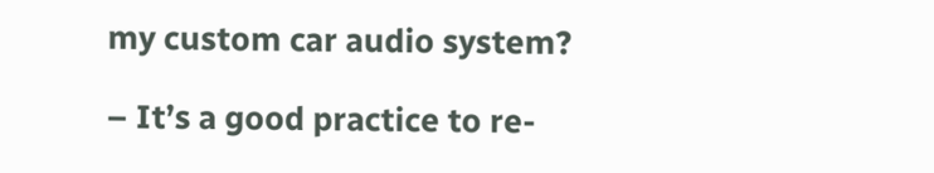my custom car audio system?

– It’s a good practice to re-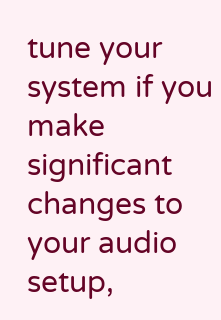tune your system if you make significant changes to your audio setup,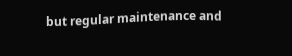but regular maintenance and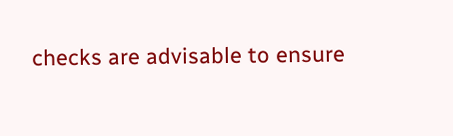checks are advisable to ensure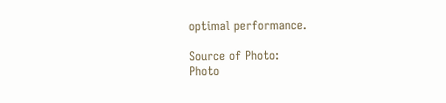optimal performance.

Source of Photo:
Photo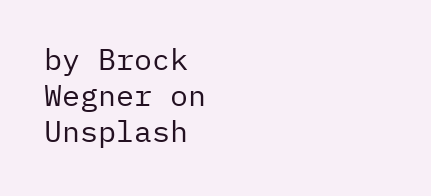by Brock Wegner on Unsplash